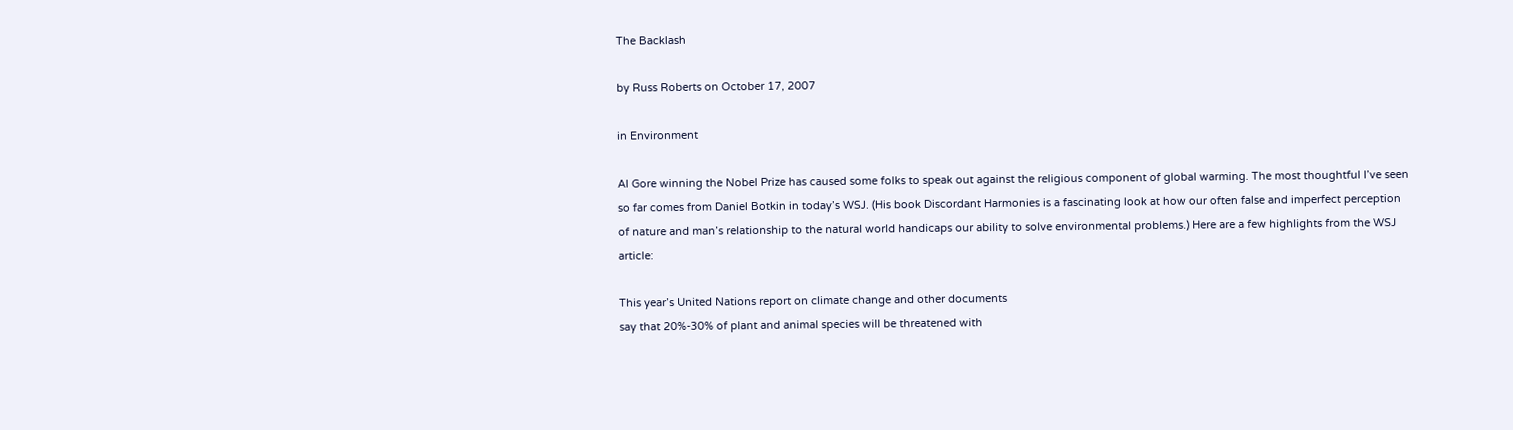The Backlash

by Russ Roberts on October 17, 2007

in Environment

Al Gore winning the Nobel Prize has caused some folks to speak out against the religious component of global warming. The most thoughtful I’ve seen so far comes from Daniel Botkin in today’s WSJ. (His book Discordant Harmonies is a fascinating look at how our often false and imperfect perception of nature and man’s relationship to the natural world handicaps our ability to solve environmental problems.) Here are a few highlights from the WSJ article:

This year’s United Nations report on climate change and other documents
say that 20%-30% of plant and animal species will be threatened with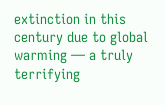extinction in this century due to global warming — a truly terrifying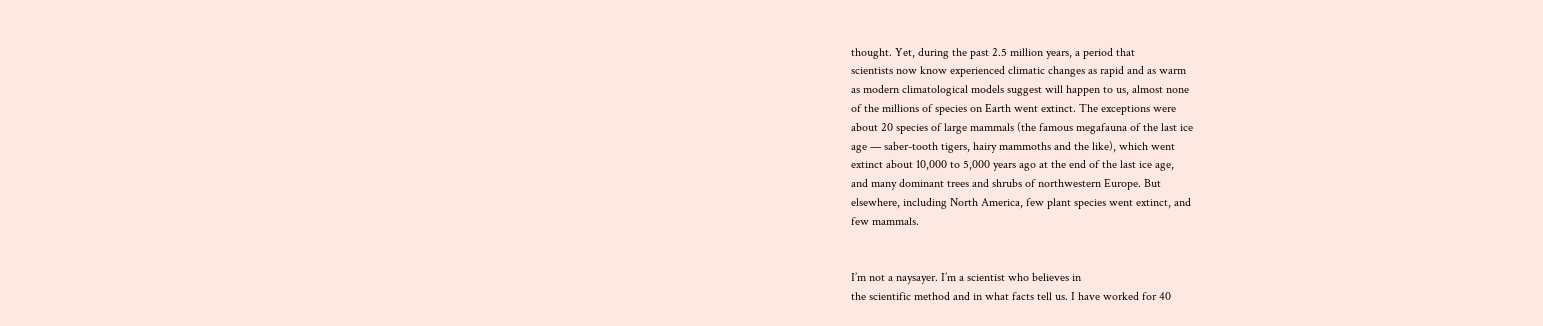thought. Yet, during the past 2.5 million years, a period that
scientists now know experienced climatic changes as rapid and as warm
as modern climatological models suggest will happen to us, almost none
of the millions of species on Earth went extinct. The exceptions were
about 20 species of large mammals (the famous megafauna of the last ice
age — saber-tooth tigers, hairy mammoths and the like), which went
extinct about 10,000 to 5,000 years ago at the end of the last ice age,
and many dominant trees and shrubs of northwestern Europe. But
elsewhere, including North America, few plant species went extinct, and
few mammals.


I’m not a naysayer. I’m a scientist who believes in
the scientific method and in what facts tell us. I have worked for 40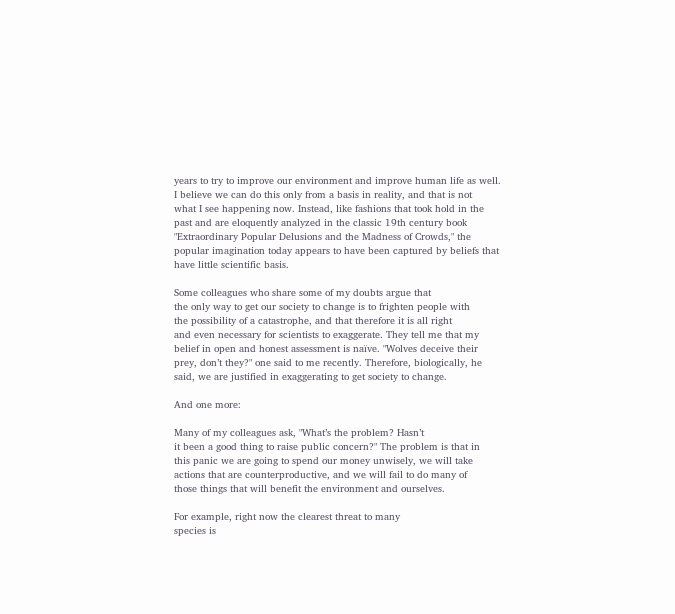years to try to improve our environment and improve human life as well.
I believe we can do this only from a basis in reality, and that is not
what I see happening now. Instead, like fashions that took hold in the
past and are eloquently analyzed in the classic 19th century book
"Extraordinary Popular Delusions and the Madness of Crowds," the
popular imagination today appears to have been captured by beliefs that
have little scientific basis.

Some colleagues who share some of my doubts argue that
the only way to get our society to change is to frighten people with
the possibility of a catastrophe, and that therefore it is all right
and even necessary for scientists to exaggerate. They tell me that my
belief in open and honest assessment is naïve. "Wolves deceive their
prey, don’t they?" one said to me recently. Therefore, biologically, he
said, we are justified in exaggerating to get society to change.

And one more:

Many of my colleagues ask, "What’s the problem? Hasn’t
it been a good thing to raise public concern?" The problem is that in
this panic we are going to spend our money unwisely, we will take
actions that are counterproductive, and we will fail to do many of
those things that will benefit the environment and ourselves.

For example, right now the clearest threat to many
species is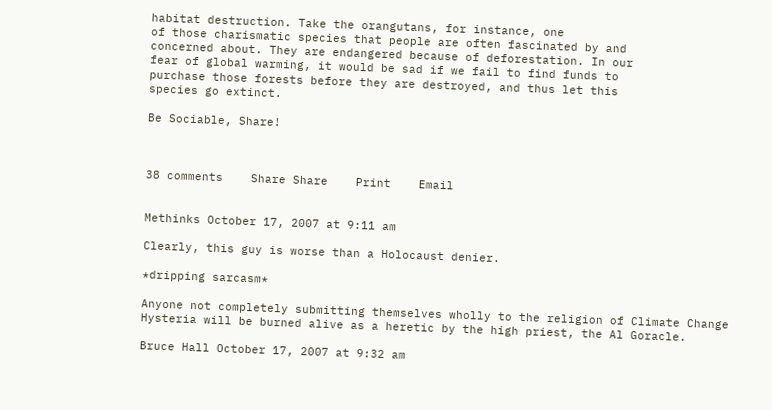habitat destruction. Take the orangutans, for instance, one
of those charismatic species that people are often fascinated by and
concerned about. They are endangered because of deforestation. In our
fear of global warming, it would be sad if we fail to find funds to
purchase those forests before they are destroyed, and thus let this
species go extinct.

Be Sociable, Share!



38 comments    Share Share    Print    Email


Methinks October 17, 2007 at 9:11 am

Clearly, this guy is worse than a Holocaust denier.

*dripping sarcasm*

Anyone not completely submitting themselves wholly to the religion of Climate Change Hysteria will be burned alive as a heretic by the high priest, the Al Goracle.

Bruce Hall October 17, 2007 at 9:32 am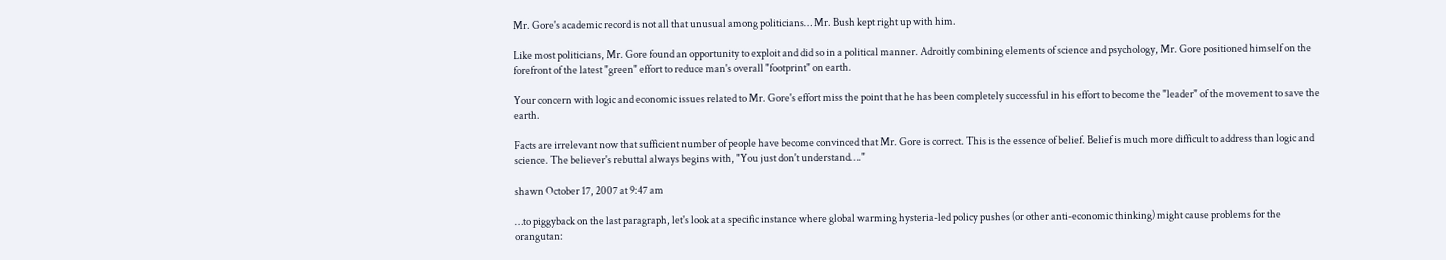Mr. Gore's academic record is not all that unusual among politicians… Mr. Bush kept right up with him.

Like most politicians, Mr. Gore found an opportunity to exploit and did so in a political manner. Adroitly combining elements of science and psychology, Mr. Gore positioned himself on the forefront of the latest "green" effort to reduce man's overall "footprint" on earth.

Your concern with logic and economic issues related to Mr. Gore's effort miss the point that he has been completely successful in his effort to become the "leader" of the movement to save the earth.

Facts are irrelevant now that sufficient number of people have become convinced that Mr. Gore is correct. This is the essence of belief. Belief is much more difficult to address than logic and science. The believer's rebuttal always begins with, "You just don't understand…."

shawn October 17, 2007 at 9:47 am

…to piggyback on the last paragraph, let's look at a specific instance where global warming hysteria-led policy pushes (or other anti-economic thinking) might cause problems for the orangutan: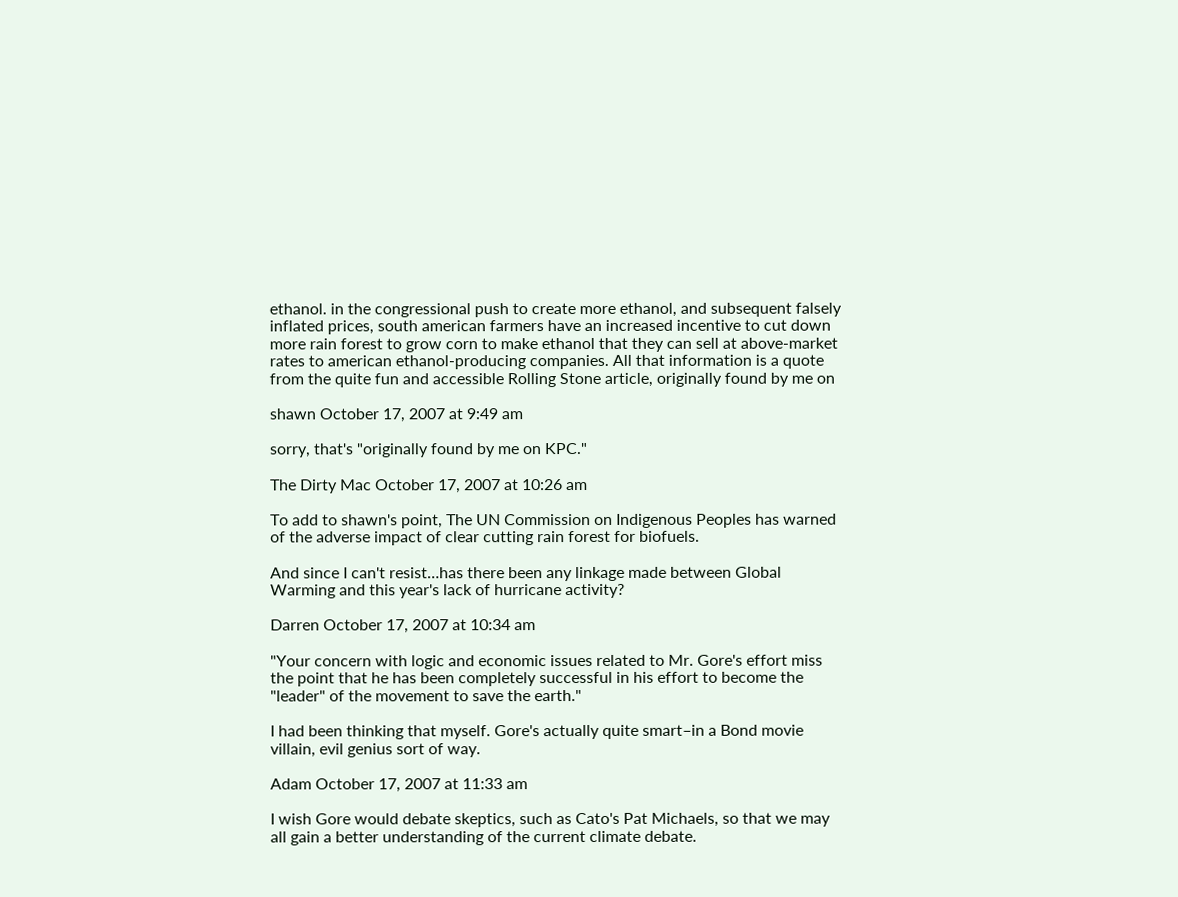ethanol. in the congressional push to create more ethanol, and subsequent falsely inflated prices, south american farmers have an increased incentive to cut down more rain forest to grow corn to make ethanol that they can sell at above-market rates to american ethanol-producing companies. All that information is a quote from the quite fun and accessible Rolling Stone article, originally found by me on

shawn October 17, 2007 at 9:49 am

sorry, that's "originally found by me on KPC."

The Dirty Mac October 17, 2007 at 10:26 am

To add to shawn's point, The UN Commission on Indigenous Peoples has warned of the adverse impact of clear cutting rain forest for biofuels.

And since I can't resist…has there been any linkage made between Global Warming and this year's lack of hurricane activity?

Darren October 17, 2007 at 10:34 am

"Your concern with logic and economic issues related to Mr. Gore's effort miss the point that he has been completely successful in his effort to become the "leader" of the movement to save the earth."

I had been thinking that myself. Gore's actually quite smart–in a Bond movie villain, evil genius sort of way.

Adam October 17, 2007 at 11:33 am

I wish Gore would debate skeptics, such as Cato's Pat Michaels, so that we may all gain a better understanding of the current climate debate.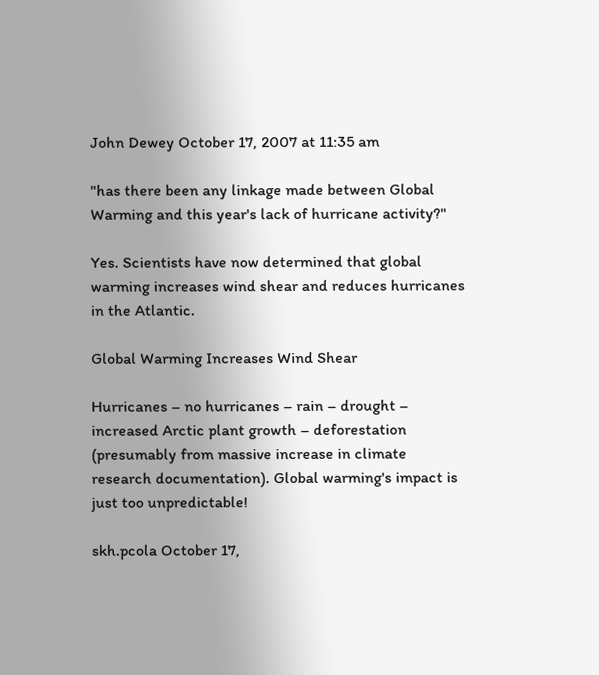John Dewey October 17, 2007 at 11:35 am

"has there been any linkage made between Global Warming and this year's lack of hurricane activity?"

Yes. Scientists have now determined that global warming increases wind shear and reduces hurricanes in the Atlantic.

Global Warming Increases Wind Shear

Hurricanes – no hurricanes – rain – drought – increased Arctic plant growth – deforestation (presumably from massive increase in climate research documentation). Global warming's impact is just too unpredictable!

skh.pcola October 17,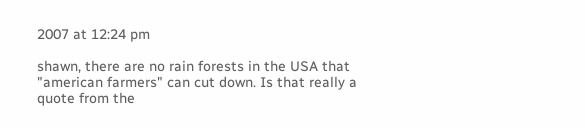2007 at 12:24 pm

shawn, there are no rain forests in the USA that "american farmers" can cut down. Is that really a quote from the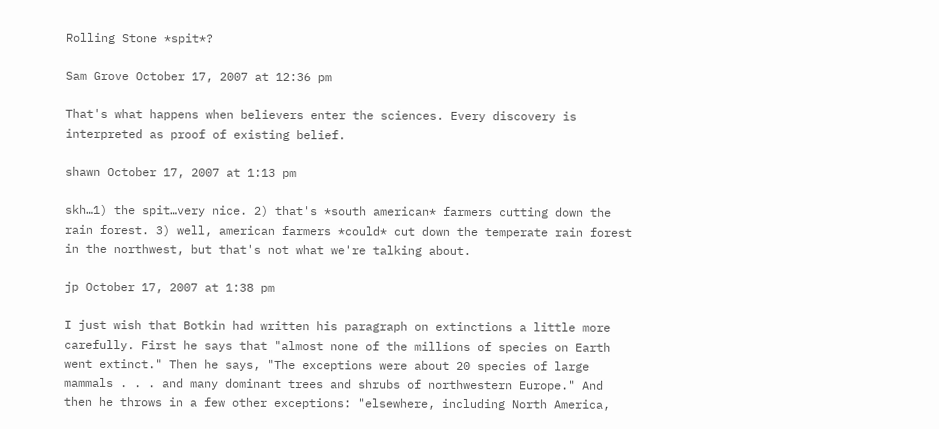Rolling Stone *spit*?

Sam Grove October 17, 2007 at 12:36 pm

That's what happens when believers enter the sciences. Every discovery is interpreted as proof of existing belief.

shawn October 17, 2007 at 1:13 pm

skh…1) the spit…very nice. 2) that's *south american* farmers cutting down the rain forest. 3) well, american farmers *could* cut down the temperate rain forest in the northwest, but that's not what we're talking about.

jp October 17, 2007 at 1:38 pm

I just wish that Botkin had written his paragraph on extinctions a little more carefully. First he says that "almost none of the millions of species on Earth went extinct." Then he says, "The exceptions were about 20 species of large mammals . . . and many dominant trees and shrubs of northwestern Europe." And then he throws in a few other exceptions: "elsewhere, including North America,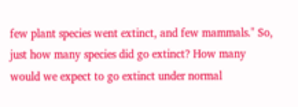few plant species went extinct, and few mammals." So, just how many species did go extinct? How many would we expect to go extinct under normal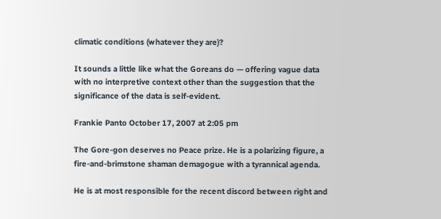climatic conditions (whatever they are)?

It sounds a little like what the Goreans do — offering vague data with no interpretive context other than the suggestion that the significance of the data is self-evident.

Frankie Panto October 17, 2007 at 2:05 pm

The Gore-gon deserves no Peace prize. He is a polarizing figure, a fire-and-brimstone shaman demagogue with a tyrannical agenda.

He is at most responsible for the recent discord between right and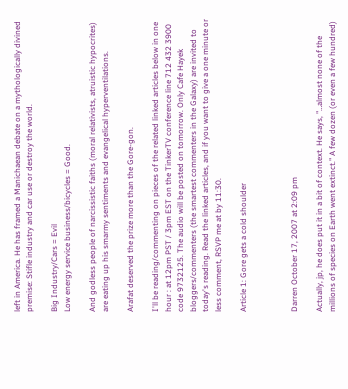left in America. He has framed a Manichaean debate on a mythologically divined premise: Stifle industry and car use or destroy the world.

Big Industry/Cars = Evil
Low energy service business/bicycles = Good.

And godless people of narcissistic faiths (moral relativists, atruistic hypocrites) are eating up his smarmy sentiments and evangelical hyperventilations.

Arafat deserved the prize more than the Gore-gon.

I'll be reading/commenting on pieces of the related linked articles below in one hour : at 12pm PST / 3pm EST on the TinkerTV conference line 712 432 3900 code 9732125. The audio will be posted on tomorrow. Only Cafe Hayek bloggers/commenters (the smartest commenters in the Galaxy) are invited to today's reading. Read the linked articles, and if you want to give a one minute or less comment, RSVP me at by 11:30.

Article 1: Gore gets a cold shoulder



Darren October 17, 2007 at 2:09 pm

Actually, jp, he does put it in a bit of context. He says, "…almost none of the millions of species on Earth went extinct." A few dozen (or even a few hundred)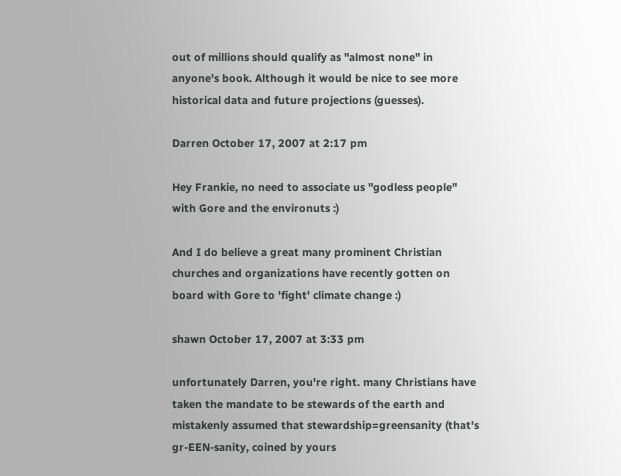out of millions should qualify as "almost none" in anyone's book. Although it would be nice to see more historical data and future projections (guesses).

Darren October 17, 2007 at 2:17 pm

Hey Frankie, no need to associate us "godless people" with Gore and the environuts :)

And I do believe a great many prominent Christian churches and organizations have recently gotten on board with Gore to 'fight' climate change :)

shawn October 17, 2007 at 3:33 pm

unfortunately Darren, you're right. many Christians have taken the mandate to be stewards of the earth and mistakenly assumed that stewardship=greensanity (that's gr-EEN-sanity, coined by yours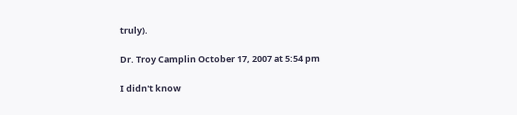truly).

Dr. Troy Camplin October 17, 2007 at 5:54 pm

I didn't know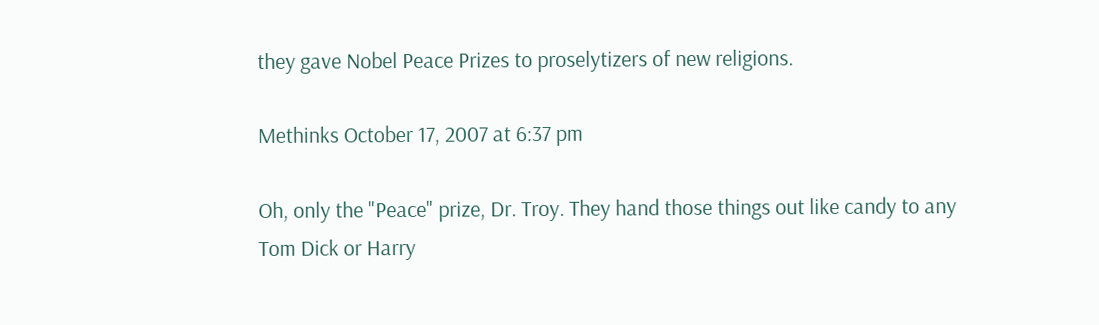they gave Nobel Peace Prizes to proselytizers of new religions.

Methinks October 17, 2007 at 6:37 pm

Oh, only the "Peace" prize, Dr. Troy. They hand those things out like candy to any Tom Dick or Harry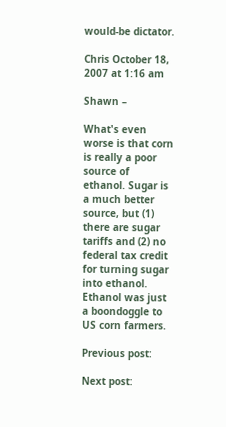would-be dictator.

Chris October 18, 2007 at 1:16 am

Shawn –

What's even worse is that corn is really a poor source of ethanol. Sugar is a much better source, but (1) there are sugar tariffs and (2) no federal tax credit for turning sugar into ethanol. Ethanol was just a boondoggle to US corn farmers.

Previous post:

Next post: